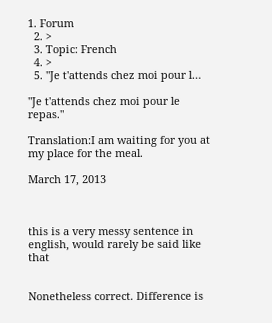1. Forum
  2. >
  3. Topic: French
  4. >
  5. "Je t'attends chez moi pour l…

"Je t'attends chez moi pour le repas."

Translation:I am waiting for you at my place for the meal.

March 17, 2013



this is a very messy sentence in english, would rarely be said like that


Nonetheless correct. Difference is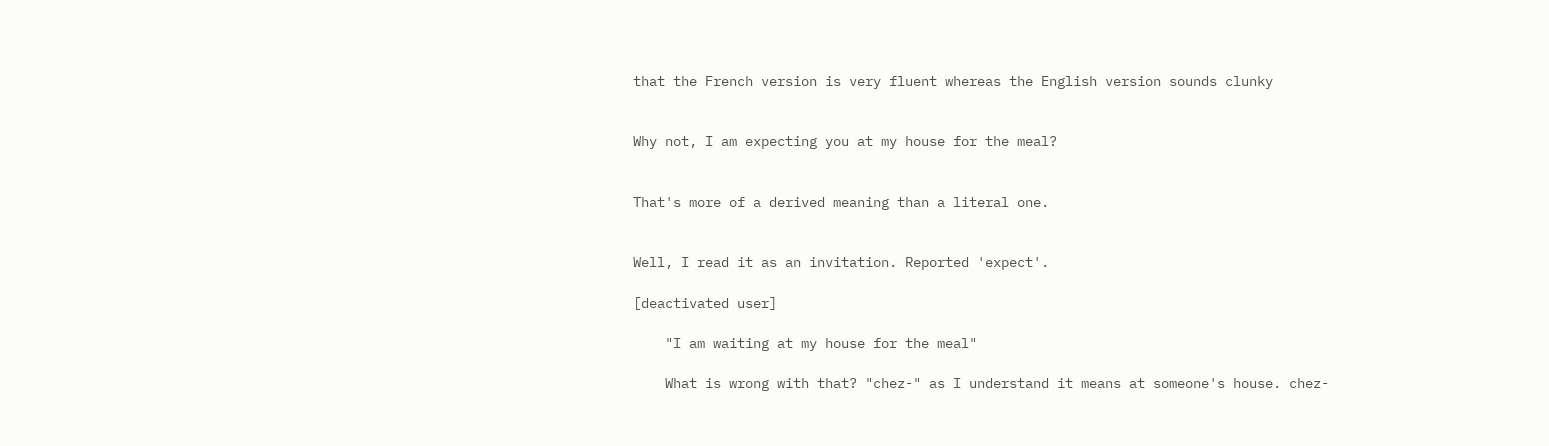that the French version is very fluent whereas the English version sounds clunky


Why not, I am expecting you at my house for the meal?


That's more of a derived meaning than a literal one.


Well, I read it as an invitation. Reported 'expect'.

[deactivated user]

    "I am waiting at my house for the meal"

    What is wrong with that? "chez-" as I understand it means at someone's house. chez-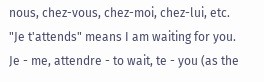nous, chez-vous, chez-moi, chez-lui, etc. "Je t'attends" means I am waiting for you. Je - me, attendre - to wait, te - you (as the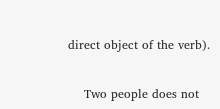direct object of the verb).


    Two people does not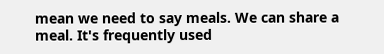mean we need to say meals. We can share a meal. It's frequently used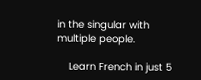in the singular with multiple people.

    Learn French in just 5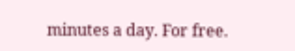minutes a day. For free.